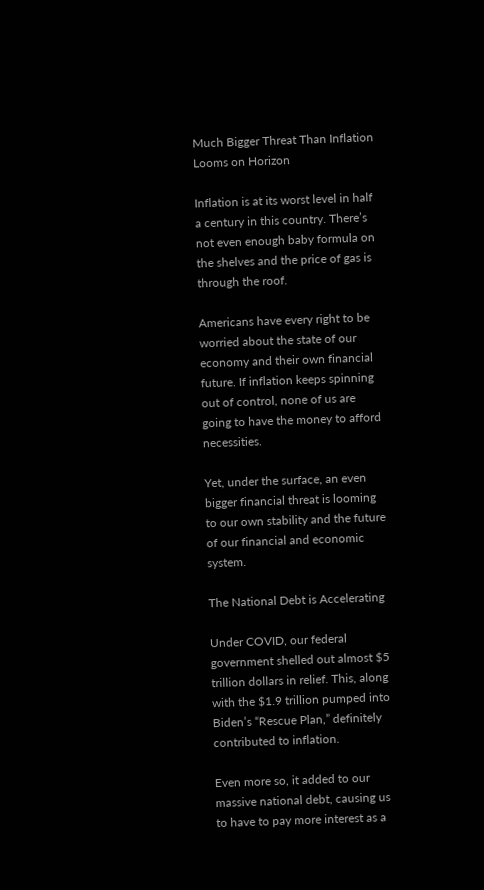Much Bigger Threat Than Inflation Looms on Horizon

Inflation is at its worst level in half a century in this country. There’s not even enough baby formula on the shelves and the price of gas is through the roof.

Americans have every right to be worried about the state of our economy and their own financial future. If inflation keeps spinning out of control, none of us are going to have the money to afford necessities.

Yet, under the surface, an even bigger financial threat is looming to our own stability and the future of our financial and economic system.

The National Debt is Accelerating

Under COVID, our federal government shelled out almost $5 trillion dollars in relief. This, along with the $1.9 trillion pumped into Biden’s “Rescue Plan,” definitely contributed to inflation.

Even more so, it added to our massive national debt, causing us to have to pay more interest as a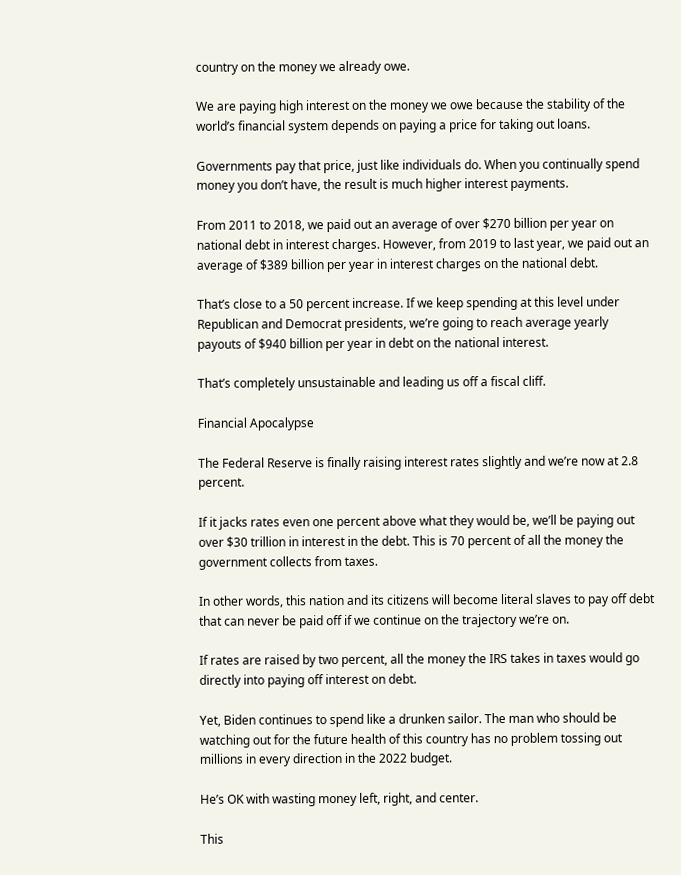country on the money we already owe.

We are paying high interest on the money we owe because the stability of the world’s financial system depends on paying a price for taking out loans.

Governments pay that price, just like individuals do. When you continually spend money you don’t have, the result is much higher interest payments.

From 2011 to 2018, we paid out an average of over $270 billion per year on national debt in interest charges. However, from 2019 to last year, we paid out an average of $389 billion per year in interest charges on the national debt.

That’s close to a 50 percent increase. If we keep spending at this level under Republican and Democrat presidents, we’re going to reach average yearly payouts of $940 billion per year in debt on the national interest.

That’s completely unsustainable and leading us off a fiscal cliff.

Financial Apocalypse

The Federal Reserve is finally raising interest rates slightly and we’re now at 2.8 percent.

If it jacks rates even one percent above what they would be, we’ll be paying out over $30 trillion in interest in the debt. This is 70 percent of all the money the government collects from taxes.

In other words, this nation and its citizens will become literal slaves to pay off debt that can never be paid off if we continue on the trajectory we’re on.

If rates are raised by two percent, all the money the IRS takes in taxes would go directly into paying off interest on debt.

Yet, Biden continues to spend like a drunken sailor. The man who should be watching out for the future health of this country has no problem tossing out millions in every direction in the 2022 budget.

He’s OK with wasting money left, right, and center.

This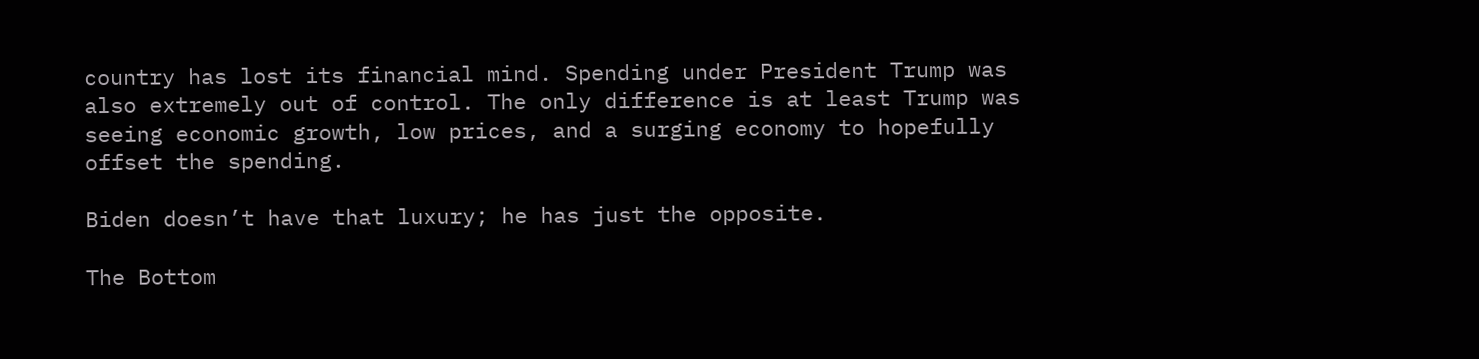country has lost its financial mind. Spending under President Trump was also extremely out of control. The only difference is at least Trump was seeing economic growth, low prices, and a surging economy to hopefully offset the spending.

Biden doesn’t have that luxury; he has just the opposite.

The Bottom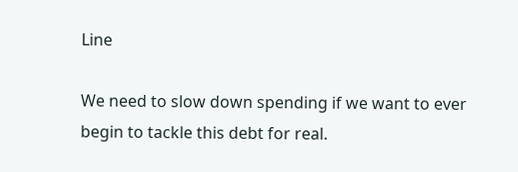Line

We need to slow down spending if we want to ever begin to tackle this debt for real.